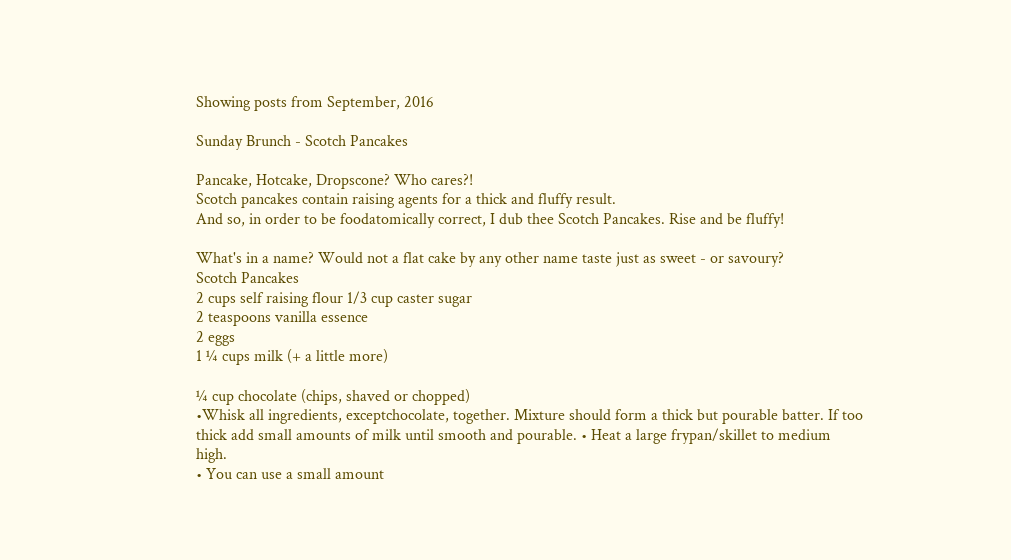Showing posts from September, 2016

Sunday Brunch - Scotch Pancakes

Pancake, Hotcake, Dropscone? Who cares?!
Scotch pancakes contain raising agents for a thick and fluffy result.
And so, in order to be foodatomically correct, I dub thee Scotch Pancakes. Rise and be fluffy!

What's in a name? Would not a flat cake by any other name taste just as sweet - or savoury?
Scotch Pancakes
2 cups self raising flour 1/3 cup caster sugar
2 teaspoons vanilla essence
2 eggs
1 ¼ cups milk (+ a little more)

¼ cup chocolate (chips, shaved or chopped)
•Whisk all ingredients, exceptchocolate, together. Mixture should form a thick but pourable batter. If too thick add small amounts of milk until smooth and pourable. • Heat a large frypan/skillet to medium high.
• You can use a small amount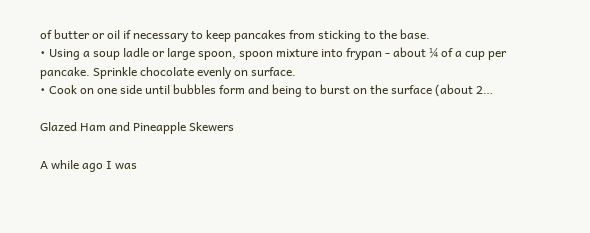of butter or oil if necessary to keep pancakes from sticking to the base.
• Using a soup ladle or large spoon, spoon mixture into frypan - about ¼ of a cup per pancake. Sprinkle chocolate evenly on surface.
• Cook on one side until bubbles form and being to burst on the surface (about 2…

Glazed Ham and Pineapple Skewers

A while ago I was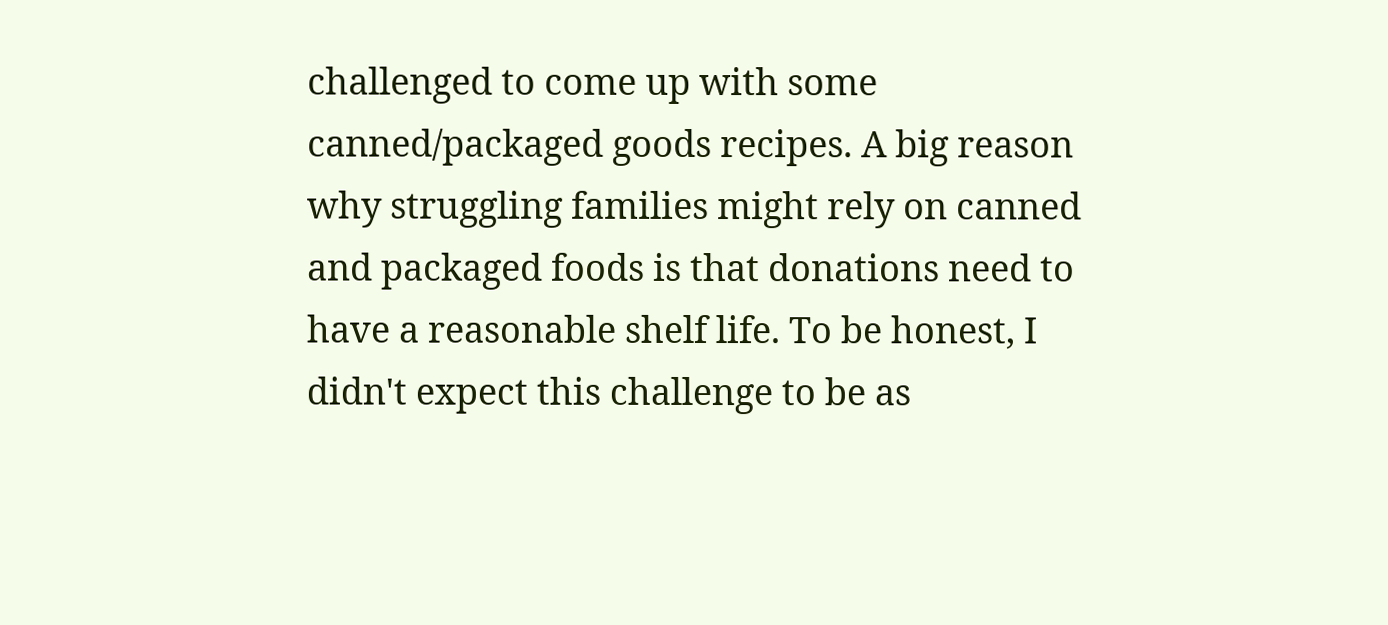challenged to come up with some canned/packaged goods recipes. A big reason why struggling families might rely on canned and packaged foods is that donations need to have a reasonable shelf life. To be honest, I didn't expect this challenge to be as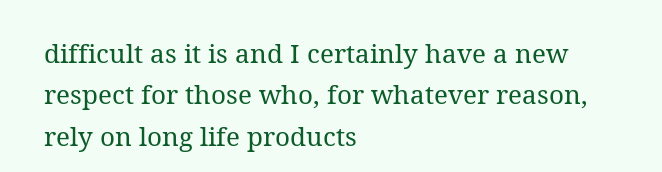difficult as it is and I certainly have a new respect for those who, for whatever reason, rely on long life products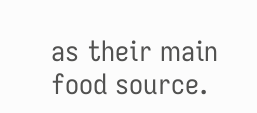as their main food source.